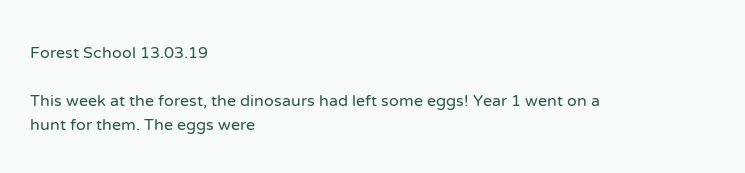Forest School 13.03.19

This week at the forest, the dinosaurs had left some eggs! Year 1 went on a hunt for them. The eggs were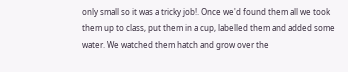only small so it was a tricky job!. Once we'd found them all we took them up to class, put them in a cup, labelled them and added some water. We watched them hatch and grow over the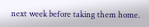next week before taking them home.